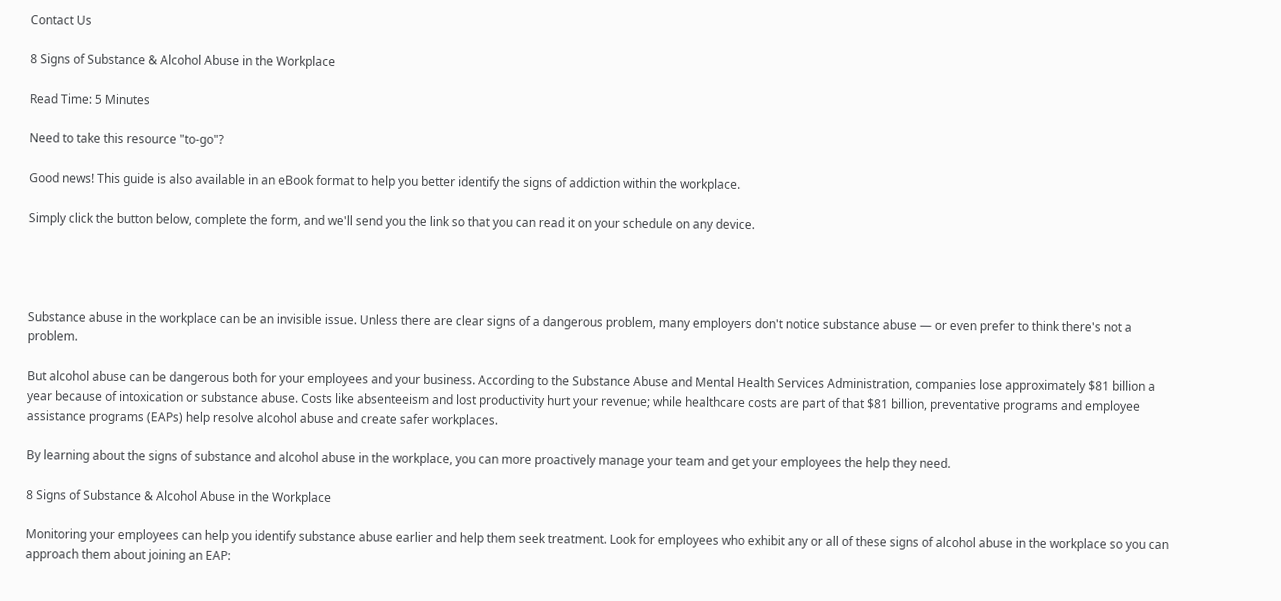Contact Us

8 Signs of Substance & Alcohol Abuse in the Workplace

Read Time: 5 Minutes

Need to take this resource "to-go"?

Good news! This guide is also available in an eBook format to help you better identify the signs of addiction within the workplace.

Simply click the button below, complete the form, and we'll send you the link so that you can read it on your schedule on any device.




Substance abuse in the workplace can be an invisible issue. Unless there are clear signs of a dangerous problem, many employers don't notice substance abuse — or even prefer to think there's not a problem.

But alcohol abuse can be dangerous both for your employees and your business. According to the Substance Abuse and Mental Health Services Administration, companies lose approximately $81 billion a year because of intoxication or substance abuse. Costs like absenteeism and lost productivity hurt your revenue; while healthcare costs are part of that $81 billion, preventative programs and employee assistance programs (EAPs) help resolve alcohol abuse and create safer workplaces.

By learning about the signs of substance and alcohol abuse in the workplace, you can more proactively manage your team and get your employees the help they need.

8 Signs of Substance & Alcohol Abuse in the Workplace

Monitoring your employees can help you identify substance abuse earlier and help them seek treatment. Look for employees who exhibit any or all of these signs of alcohol abuse in the workplace so you can approach them about joining an EAP: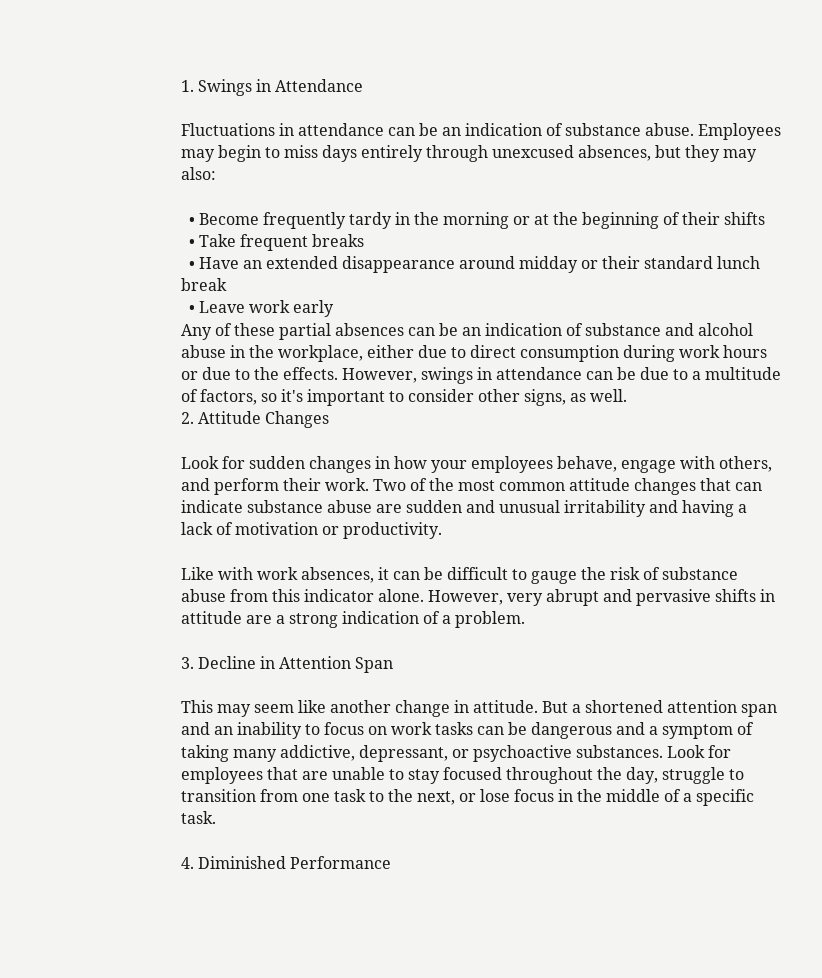1. Swings in Attendance

Fluctuations in attendance can be an indication of substance abuse. Employees may begin to miss days entirely through unexcused absences, but they may also:

  • Become frequently tardy in the morning or at the beginning of their shifts
  • Take frequent breaks
  • Have an extended disappearance around midday or their standard lunch break
  • Leave work early
Any of these partial absences can be an indication of substance and alcohol abuse in the workplace, either due to direct consumption during work hours or due to the effects. However, swings in attendance can be due to a multitude of factors, so it's important to consider other signs, as well.
2. Attitude Changes

Look for sudden changes in how your employees behave, engage with others, and perform their work. Two of the most common attitude changes that can indicate substance abuse are sudden and unusual irritability and having a lack of motivation or productivity.

Like with work absences, it can be difficult to gauge the risk of substance abuse from this indicator alone. However, very abrupt and pervasive shifts in attitude are a strong indication of a problem.

3. Decline in Attention Span

This may seem like another change in attitude. But a shortened attention span and an inability to focus on work tasks can be dangerous and a symptom of taking many addictive, depressant, or psychoactive substances. Look for employees that are unable to stay focused throughout the day, struggle to transition from one task to the next, or lose focus in the middle of a specific task.

4. Diminished Performance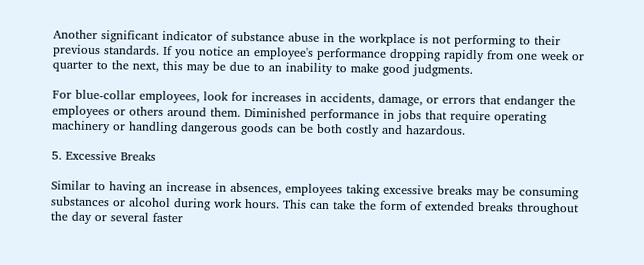Another significant indicator of substance abuse in the workplace is not performing to their previous standards. If you notice an employee's performance dropping rapidly from one week or quarter to the next, this may be due to an inability to make good judgments.

For blue-collar employees, look for increases in accidents, damage, or errors that endanger the employees or others around them. Diminished performance in jobs that require operating machinery or handling dangerous goods can be both costly and hazardous.

5. Excessive Breaks

Similar to having an increase in absences, employees taking excessive breaks may be consuming substances or alcohol during work hours. This can take the form of extended breaks throughout the day or several faster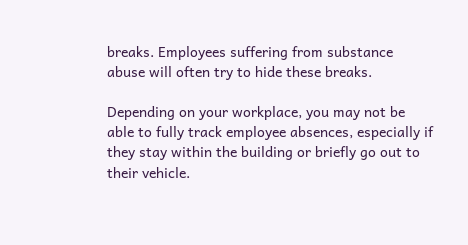breaks. Employees suffering from substance abuse will often try to hide these breaks.

Depending on your workplace, you may not be able to fully track employee absences, especially if they stay within the building or briefly go out to their vehicle.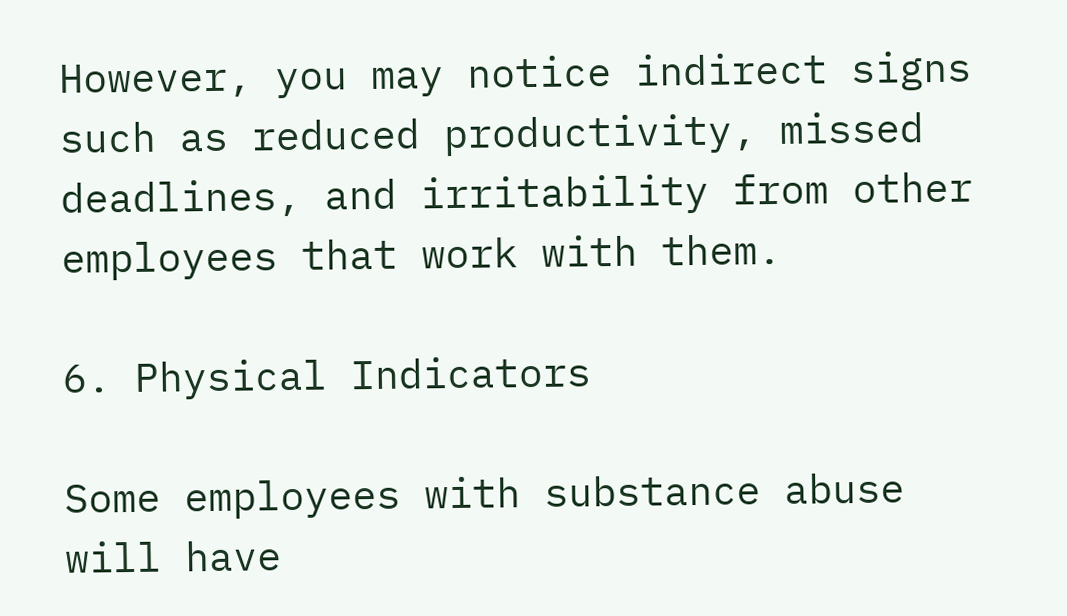However, you may notice indirect signs such as reduced productivity, missed deadlines, and irritability from other employees that work with them.

6. Physical Indicators

Some employees with substance abuse will have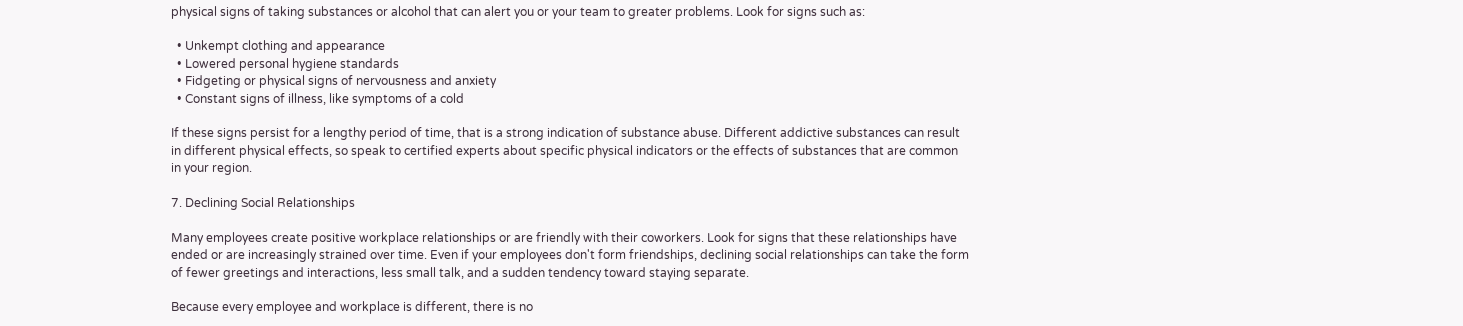physical signs of taking substances or alcohol that can alert you or your team to greater problems. Look for signs such as:

  • Unkempt clothing and appearance
  • Lowered personal hygiene standards
  • Fidgeting or physical signs of nervousness and anxiety
  • Constant signs of illness, like symptoms of a cold

If these signs persist for a lengthy period of time, that is a strong indication of substance abuse. Different addictive substances can result in different physical effects, so speak to certified experts about specific physical indicators or the effects of substances that are common in your region.

7. Declining Social Relationships

Many employees create positive workplace relationships or are friendly with their coworkers. Look for signs that these relationships have ended or are increasingly strained over time. Even if your employees don't form friendships, declining social relationships can take the form of fewer greetings and interactions, less small talk, and a sudden tendency toward staying separate.

Because every employee and workplace is different, there is no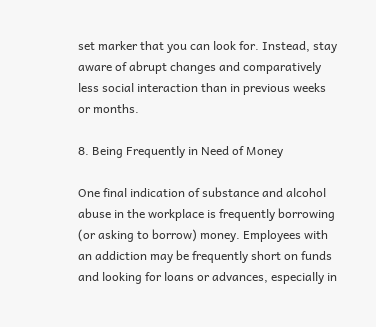set marker that you can look for. Instead, stay aware of abrupt changes and comparatively less social interaction than in previous weeks or months.

8. Being Frequently in Need of Money

One final indication of substance and alcohol abuse in the workplace is frequently borrowing (or asking to borrow) money. Employees with an addiction may be frequently short on funds and looking for loans or advances, especially in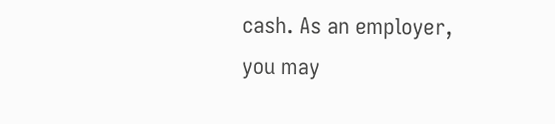cash. As an employer, you may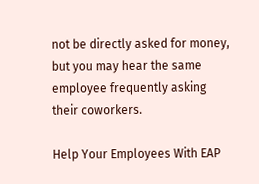not be directly asked for money, but you may hear the same employee frequently asking their coworkers.

Help Your Employees With EAP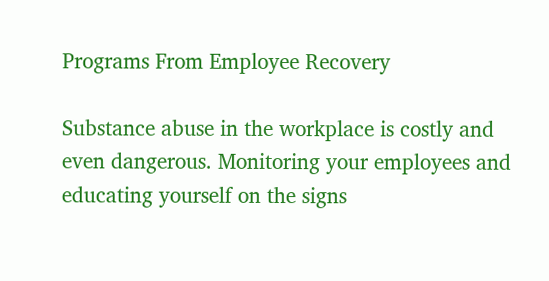Programs From Employee Recovery

Substance abuse in the workplace is costly and even dangerous. Monitoring your employees and educating yourself on the signs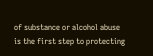of substance or alcohol abuse is the first step to protecting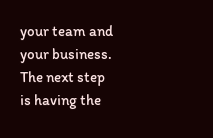your team and your business. The next step is having the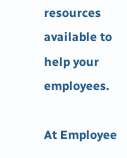resources available to help your employees.

At Employee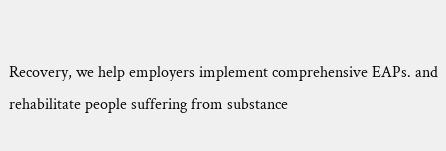Recovery, we help employers implement comprehensive EAPs. and rehabilitate people suffering from substance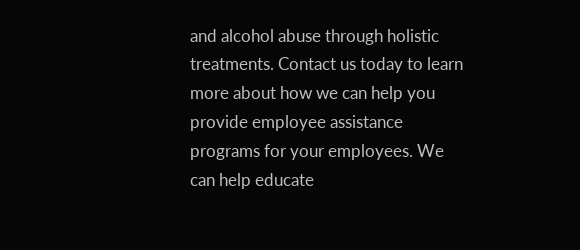and alcohol abuse through holistic treatments. Contact us today to learn more about how we can help you provide employee assistance programs for your employees. We can help educate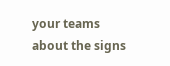your teams about the signs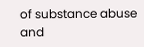of substance abuse and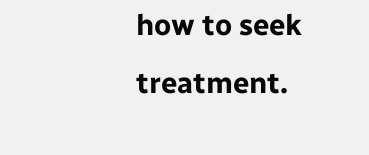how to seek treatment.